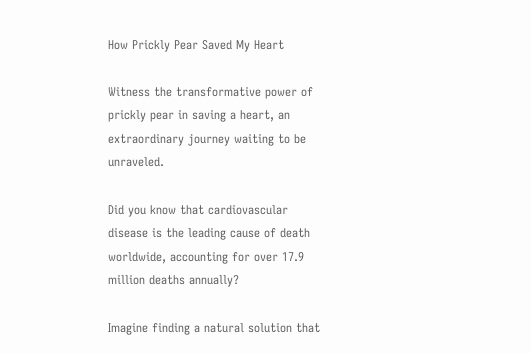How Prickly Pear Saved My Heart

Witness the transformative power of prickly pear in saving a heart, an extraordinary journey waiting to be unraveled.

Did you know that cardiovascular disease is the leading cause of death worldwide, accounting for over 17.9 million deaths annually?

Imagine finding a natural solution that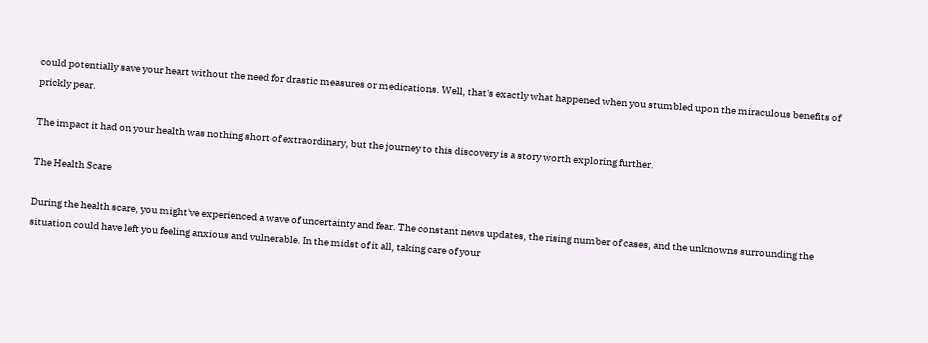could potentially save your heart without the need for drastic measures or medications. Well, that's exactly what happened when you stumbled upon the miraculous benefits of prickly pear.

The impact it had on your health was nothing short of extraordinary, but the journey to this discovery is a story worth exploring further.

The Health Scare

During the health scare, you might've experienced a wave of uncertainty and fear. The constant news updates, the rising number of cases, and the unknowns surrounding the situation could have left you feeling anxious and vulnerable. In the midst of it all, taking care of your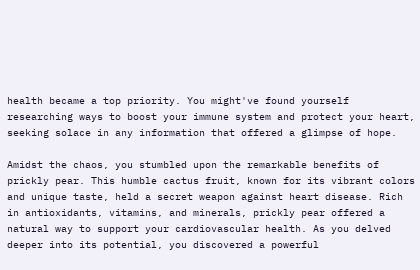health became a top priority. You might've found yourself researching ways to boost your immune system and protect your heart, seeking solace in any information that offered a glimpse of hope.

Amidst the chaos, you stumbled upon the remarkable benefits of prickly pear. This humble cactus fruit, known for its vibrant colors and unique taste, held a secret weapon against heart disease. Rich in antioxidants, vitamins, and minerals, prickly pear offered a natural way to support your cardiovascular health. As you delved deeper into its potential, you discovered a powerful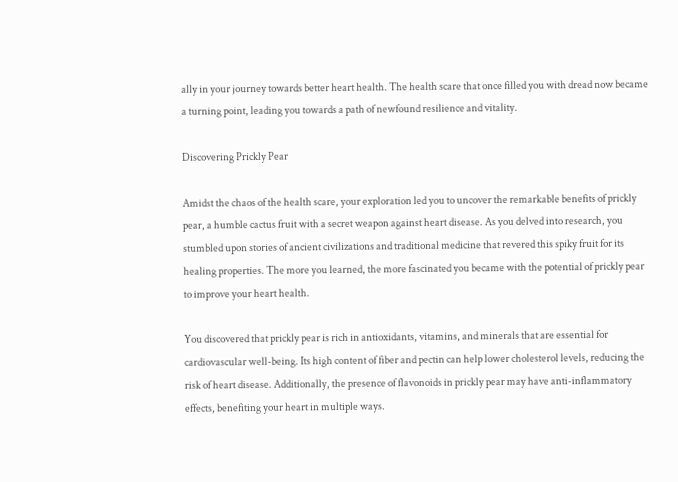ally in your journey towards better heart health. The health scare that once filled you with dread now became a turning point, leading you towards a path of newfound resilience and vitality.

Discovering Prickly Pear

Amidst the chaos of the health scare, your exploration led you to uncover the remarkable benefits of prickly pear, a humble cactus fruit with a secret weapon against heart disease. As you delved into research, you stumbled upon stories of ancient civilizations and traditional medicine that revered this spiky fruit for its healing properties. The more you learned, the more fascinated you became with the potential of prickly pear to improve your heart health.

You discovered that prickly pear is rich in antioxidants, vitamins, and minerals that are essential for cardiovascular well-being. Its high content of fiber and pectin can help lower cholesterol levels, reducing the risk of heart disease. Additionally, the presence of flavonoids in prickly pear may have anti-inflammatory effects, benefiting your heart in multiple ways.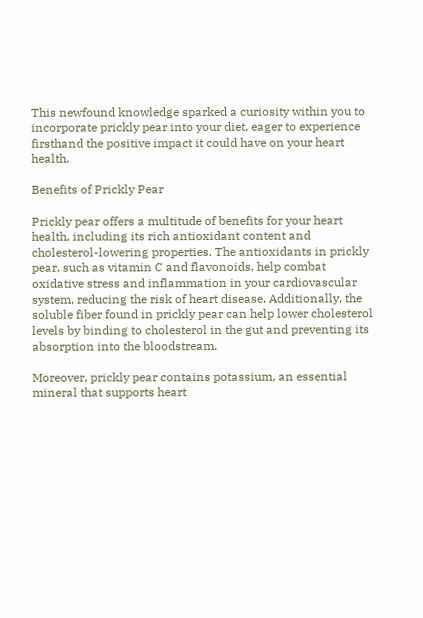This newfound knowledge sparked a curiosity within you to incorporate prickly pear into your diet, eager to experience firsthand the positive impact it could have on your heart health.

Benefits of Prickly Pear

Prickly pear offers a multitude of benefits for your heart health, including its rich antioxidant content and cholesterol-lowering properties. The antioxidants in prickly pear, such as vitamin C and flavonoids, help combat oxidative stress and inflammation in your cardiovascular system, reducing the risk of heart disease. Additionally, the soluble fiber found in prickly pear can help lower cholesterol levels by binding to cholesterol in the gut and preventing its absorption into the bloodstream.

Moreover, prickly pear contains potassium, an essential mineral that supports heart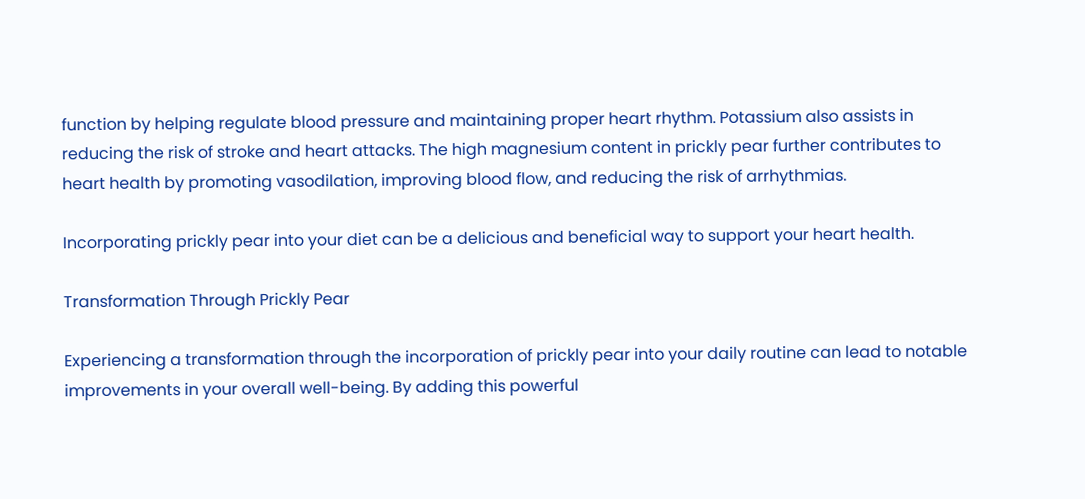function by helping regulate blood pressure and maintaining proper heart rhythm. Potassium also assists in reducing the risk of stroke and heart attacks. The high magnesium content in prickly pear further contributes to heart health by promoting vasodilation, improving blood flow, and reducing the risk of arrhythmias.

Incorporating prickly pear into your diet can be a delicious and beneficial way to support your heart health.

Transformation Through Prickly Pear

Experiencing a transformation through the incorporation of prickly pear into your daily routine can lead to notable improvements in your overall well-being. By adding this powerful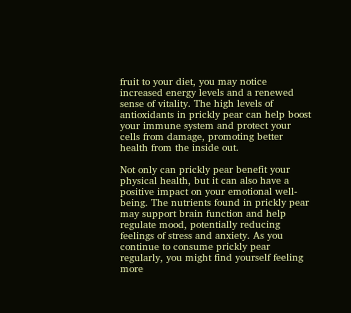fruit to your diet, you may notice increased energy levels and a renewed sense of vitality. The high levels of antioxidants in prickly pear can help boost your immune system and protect your cells from damage, promoting better health from the inside out.

Not only can prickly pear benefit your physical health, but it can also have a positive impact on your emotional well-being. The nutrients found in prickly pear may support brain function and help regulate mood, potentially reducing feelings of stress and anxiety. As you continue to consume prickly pear regularly, you might find yourself feeling more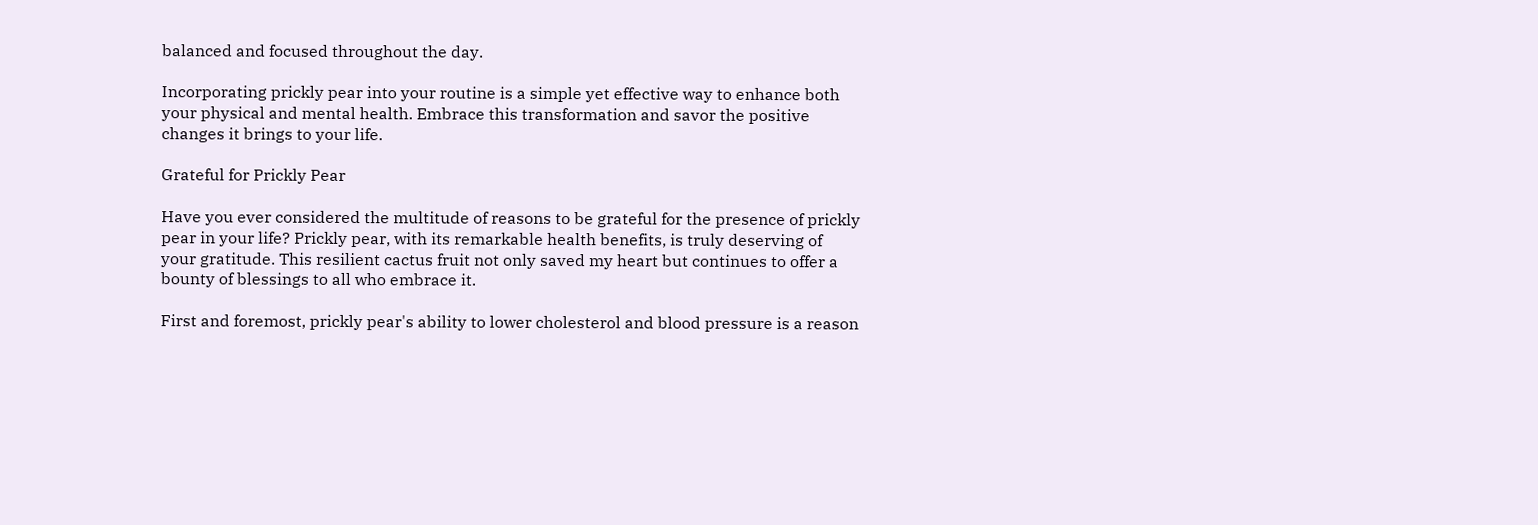balanced and focused throughout the day.

Incorporating prickly pear into your routine is a simple yet effective way to enhance both your physical and mental health. Embrace this transformation and savor the positive changes it brings to your life.

Grateful for Prickly Pear

Have you ever considered the multitude of reasons to be grateful for the presence of prickly pear in your life? Prickly pear, with its remarkable health benefits, is truly deserving of your gratitude. This resilient cactus fruit not only saved my heart but continues to offer a bounty of blessings to all who embrace it.

First and foremost, prickly pear's ability to lower cholesterol and blood pressure is a reason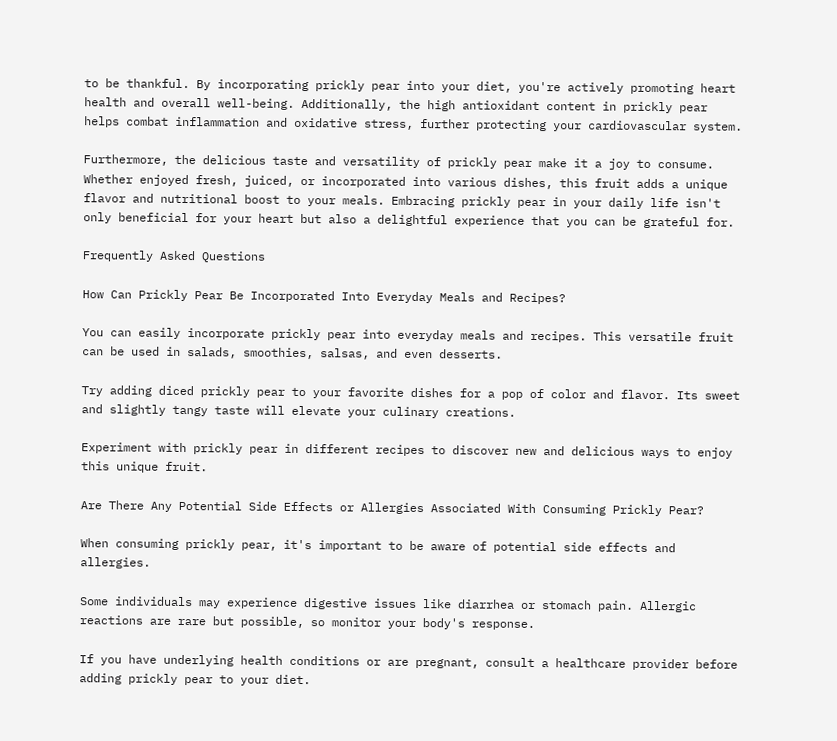to be thankful. By incorporating prickly pear into your diet, you're actively promoting heart health and overall well-being. Additionally, the high antioxidant content in prickly pear helps combat inflammation and oxidative stress, further protecting your cardiovascular system.

Furthermore, the delicious taste and versatility of prickly pear make it a joy to consume. Whether enjoyed fresh, juiced, or incorporated into various dishes, this fruit adds a unique flavor and nutritional boost to your meals. Embracing prickly pear in your daily life isn't only beneficial for your heart but also a delightful experience that you can be grateful for.

Frequently Asked Questions

How Can Prickly Pear Be Incorporated Into Everyday Meals and Recipes?

You can easily incorporate prickly pear into everyday meals and recipes. This versatile fruit can be used in salads, smoothies, salsas, and even desserts.

Try adding diced prickly pear to your favorite dishes for a pop of color and flavor. Its sweet and slightly tangy taste will elevate your culinary creations.

Experiment with prickly pear in different recipes to discover new and delicious ways to enjoy this unique fruit.

Are There Any Potential Side Effects or Allergies Associated With Consuming Prickly Pear?

When consuming prickly pear, it's important to be aware of potential side effects and allergies.

Some individuals may experience digestive issues like diarrhea or stomach pain. Allergic reactions are rare but possible, so monitor your body's response.

If you have underlying health conditions or are pregnant, consult a healthcare provider before adding prickly pear to your diet.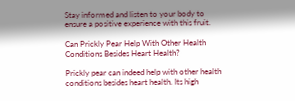Stay informed and listen to your body to ensure a positive experience with this fruit.

Can Prickly Pear Help With Other Health Conditions Besides Heart Health?

Prickly pear can indeed help with other health conditions besides heart health. Its high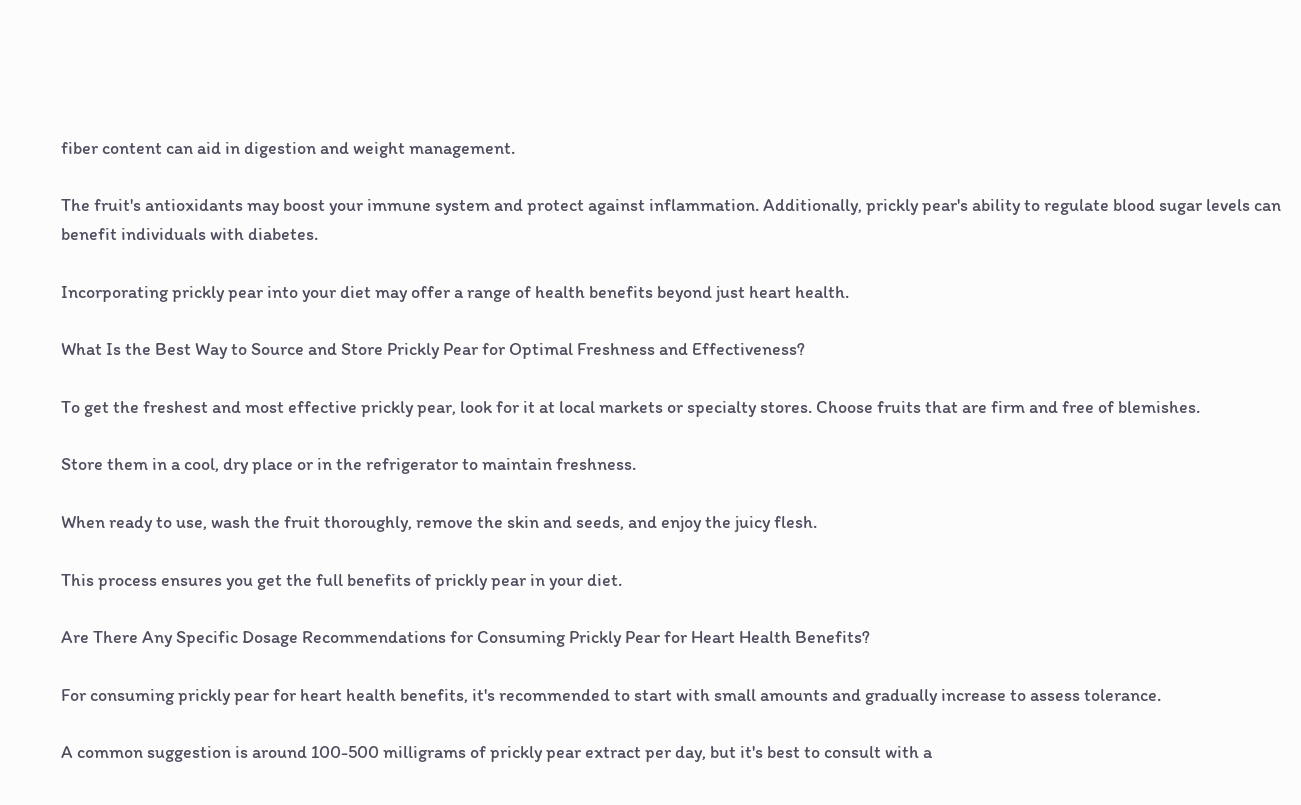fiber content can aid in digestion and weight management.

The fruit's antioxidants may boost your immune system and protect against inflammation. Additionally, prickly pear's ability to regulate blood sugar levels can benefit individuals with diabetes.

Incorporating prickly pear into your diet may offer a range of health benefits beyond just heart health.

What Is the Best Way to Source and Store Prickly Pear for Optimal Freshness and Effectiveness?

To get the freshest and most effective prickly pear, look for it at local markets or specialty stores. Choose fruits that are firm and free of blemishes.

Store them in a cool, dry place or in the refrigerator to maintain freshness.

When ready to use, wash the fruit thoroughly, remove the skin and seeds, and enjoy the juicy flesh.

This process ensures you get the full benefits of prickly pear in your diet.

Are There Any Specific Dosage Recommendations for Consuming Prickly Pear for Heart Health Benefits?

For consuming prickly pear for heart health benefits, it's recommended to start with small amounts and gradually increase to assess tolerance.

A common suggestion is around 100-500 milligrams of prickly pear extract per day, but it's best to consult with a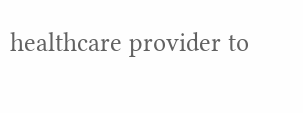healthcare provider to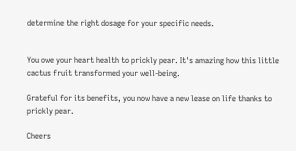determine the right dosage for your specific needs.


You owe your heart health to prickly pear. It's amazing how this little cactus fruit transformed your well-being.

Grateful for its benefits, you now have a new lease on life thanks to prickly pear.

Cheers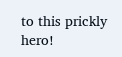to this prickly hero!